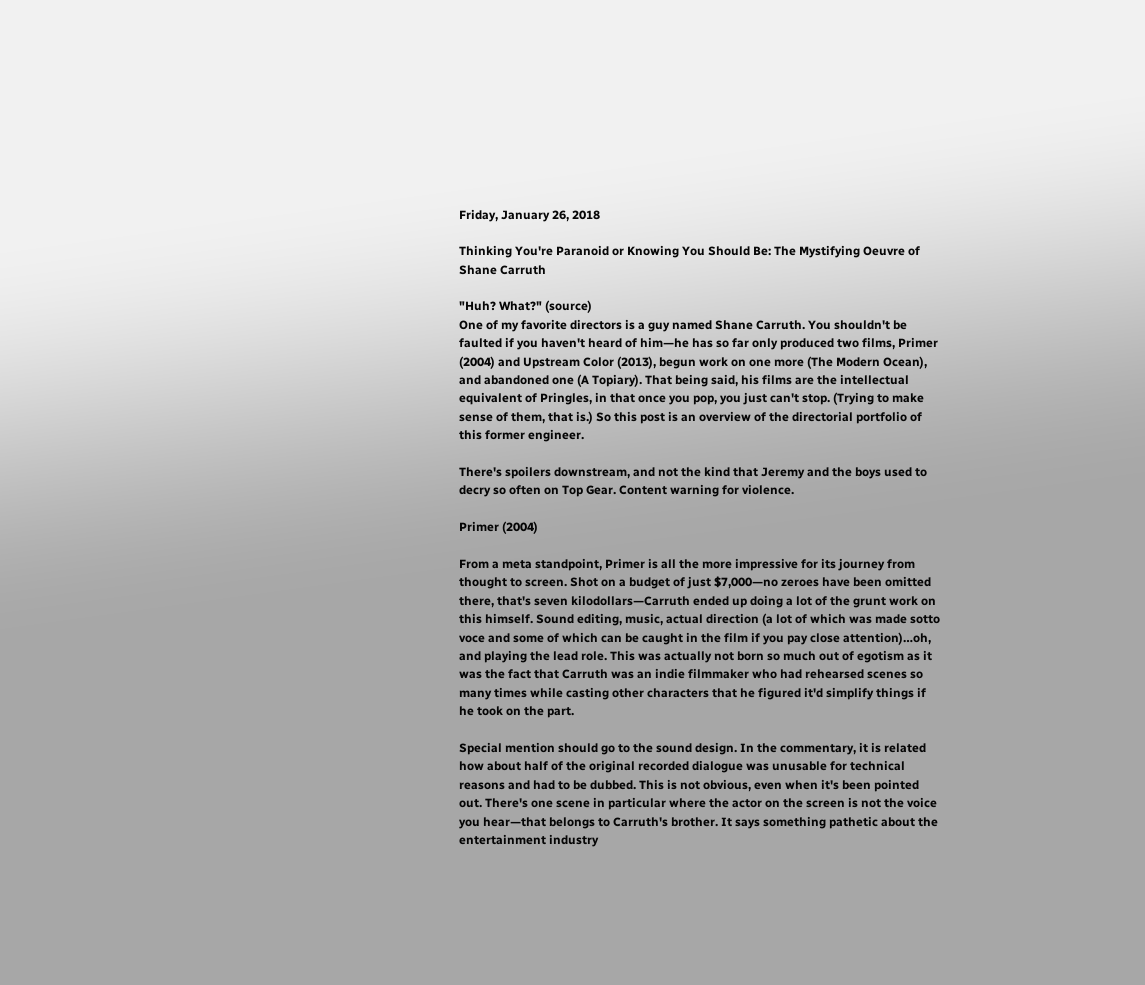Friday, January 26, 2018

Thinking You're Paranoid or Knowing You Should Be: The Mystifying Oeuvre of Shane Carruth

"Huh? What?" (source)
One of my favorite directors is a guy named Shane Carruth. You shouldn't be faulted if you haven't heard of him—he has so far only produced two films, Primer (2004) and Upstream Color (2013), begun work on one more (The Modern Ocean), and abandoned one (A Topiary). That being said, his films are the intellectual equivalent of Pringles, in that once you pop, you just can't stop. (Trying to make sense of them, that is.) So this post is an overview of the directorial portfolio of this former engineer.

There's spoilers downstream, and not the kind that Jeremy and the boys used to decry so often on Top Gear. Content warning for violence.

Primer (2004)

From a meta standpoint, Primer is all the more impressive for its journey from thought to screen. Shot on a budget of just $7,000—no zeroes have been omitted there, that's seven kilodollars—Carruth ended up doing a lot of the grunt work on this himself. Sound editing, music, actual direction (a lot of which was made sotto voce and some of which can be caught in the film if you pay close attention)…oh, and playing the lead role. This was actually not born so much out of egotism as it was the fact that Carruth was an indie filmmaker who had rehearsed scenes so many times while casting other characters that he figured it'd simplify things if he took on the part.

Special mention should go to the sound design. In the commentary, it is related how about half of the original recorded dialogue was unusable for technical reasons and had to be dubbed. This is not obvious, even when it's been pointed out. There's one scene in particular where the actor on the screen is not the voice you hear—that belongs to Carruth's brother. It says something pathetic about the entertainment industry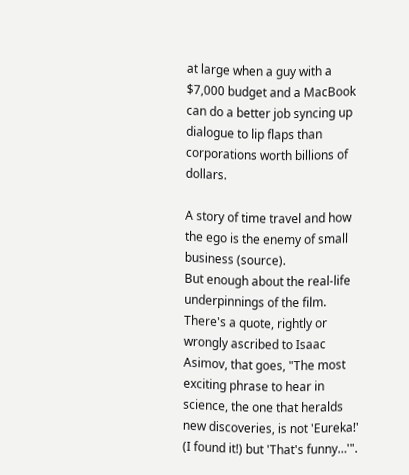at large when a guy with a $7,000 budget and a MacBook can do a better job syncing up dialogue to lip flaps than corporations worth billions of dollars.

A story of time travel and how the ego is the enemy of small business (source).
But enough about the real-life underpinnings of the film. There's a quote, rightly or wrongly ascribed to Isaac Asimov, that goes, "The most exciting phrase to hear in science, the one that heralds new discoveries, is not 'Eureka!' (I found it!) but 'That's funny…'".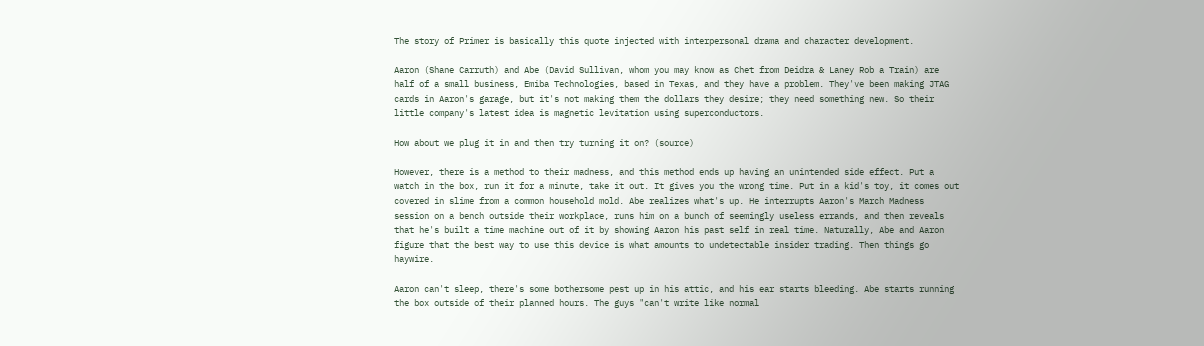The story of Primer is basically this quote injected with interpersonal drama and character development.

Aaron (Shane Carruth) and Abe (David Sullivan, whom you may know as Chet from Deidra & Laney Rob a Train) are half of a small business, Emiba Technologies, based in Texas, and they have a problem. They've been making JTAG cards in Aaron's garage, but it's not making them the dollars they desire; they need something new. So their little company's latest idea is magnetic levitation using superconductors.

How about we plug it in and then try turning it on? (source)

However, there is a method to their madness, and this method ends up having an unintended side effect. Put a watch in the box, run it for a minute, take it out. It gives you the wrong time. Put in a kid's toy, it comes out covered in slime from a common household mold. Abe realizes what's up. He interrupts Aaron's March Madness session on a bench outside their workplace, runs him on a bunch of seemingly useless errands, and then reveals that he's built a time machine out of it by showing Aaron his past self in real time. Naturally, Abe and Aaron figure that the best way to use this device is what amounts to undetectable insider trading. Then things go haywire.

Aaron can't sleep, there's some bothersome pest up in his attic, and his ear starts bleeding. Abe starts running the box outside of their planned hours. The guys "can't write like normal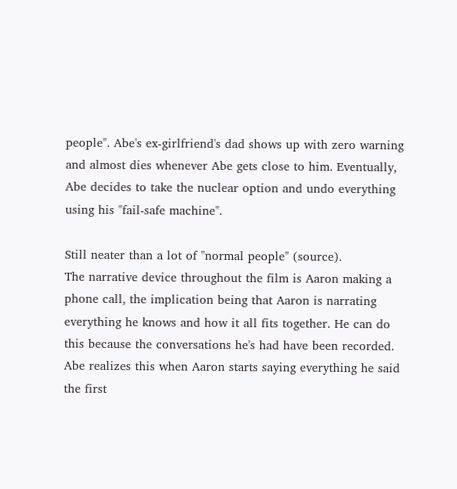people". Abe's ex-girlfriend's dad shows up with zero warning and almost dies whenever Abe gets close to him. Eventually, Abe decides to take the nuclear option and undo everything using his "fail-safe machine".

Still neater than a lot of "normal people" (source).
The narrative device throughout the film is Aaron making a phone call, the implication being that Aaron is narrating everything he knows and how it all fits together. He can do this because the conversations he's had have been recorded. Abe realizes this when Aaron starts saying everything he said the first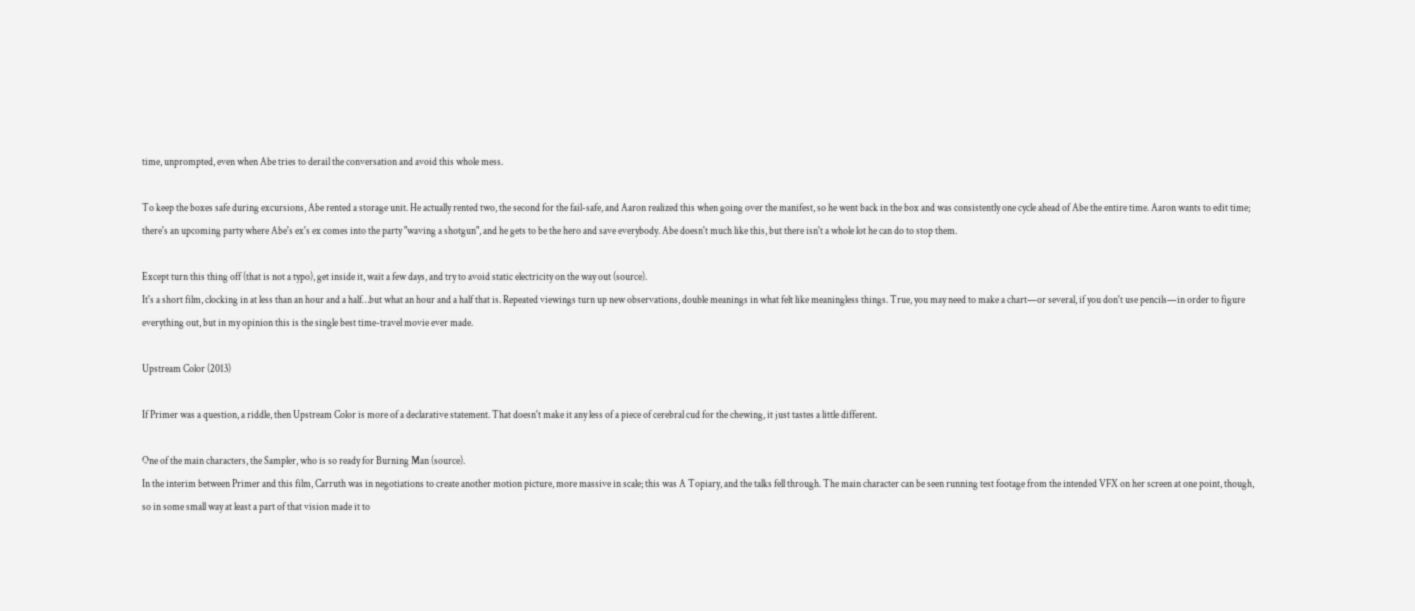time, unprompted, even when Abe tries to derail the conversation and avoid this whole mess.

To keep the boxes safe during excursions, Abe rented a storage unit. He actually rented two, the second for the fail-safe, and Aaron realized this when going over the manifest, so he went back in the box and was consistently one cycle ahead of Abe the entire time. Aaron wants to edit time; there's an upcoming party where Abe's ex's ex comes into the party "waving a shotgun", and he gets to be the hero and save everybody. Abe doesn't much like this, but there isn't a whole lot he can do to stop them.

Except turn this thing off (that is not a typo), get inside it, wait a few days, and try to avoid static electricity on the way out (source).
It's a short film, clocking in at less than an hour and a half…but what an hour and a half that is. Repeated viewings turn up new observations, double meanings in what felt like meaningless things. True, you may need to make a chart—or several, if you don't use pencils—in order to figure everything out, but in my opinion this is the single best time-travel movie ever made.

Upstream Color (2013)

If Primer was a question, a riddle, then Upstream Color is more of a declarative statement. That doesn't make it any less of a piece of cerebral cud for the chewing, it just tastes a little different.

One of the main characters, the Sampler, who is so ready for Burning Man (source).
In the interim between Primer and this film, Carruth was in negotiations to create another motion picture, more massive in scale; this was A Topiary, and the talks fell through. The main character can be seen running test footage from the intended VFX on her screen at one point, though, so in some small way at least a part of that vision made it to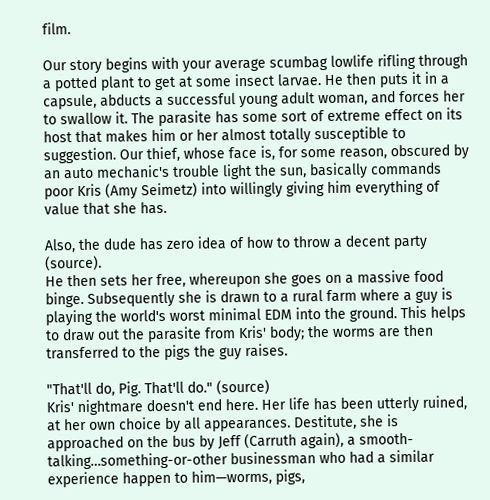film.

Our story begins with your average scumbag lowlife rifling through a potted plant to get at some insect larvae. He then puts it in a capsule, abducts a successful young adult woman, and forces her to swallow it. The parasite has some sort of extreme effect on its host that makes him or her almost totally susceptible to suggestion. Our thief, whose face is, for some reason, obscured by an auto mechanic's trouble light the sun, basically commands poor Kris (Amy Seimetz) into willingly giving him everything of value that she has.

Also, the dude has zero idea of how to throw a decent party (source).
He then sets her free, whereupon she goes on a massive food binge. Subsequently she is drawn to a rural farm where a guy is playing the world's worst minimal EDM into the ground. This helps to draw out the parasite from Kris' body; the worms are then transferred to the pigs the guy raises.

"That'll do, Pig. That'll do." (source)
Kris' nightmare doesn't end here. Her life has been utterly ruined, at her own choice by all appearances. Destitute, she is approached on the bus by Jeff (Carruth again), a smooth-talking…something-or-other businessman who had a similar experience happen to him—worms, pigs,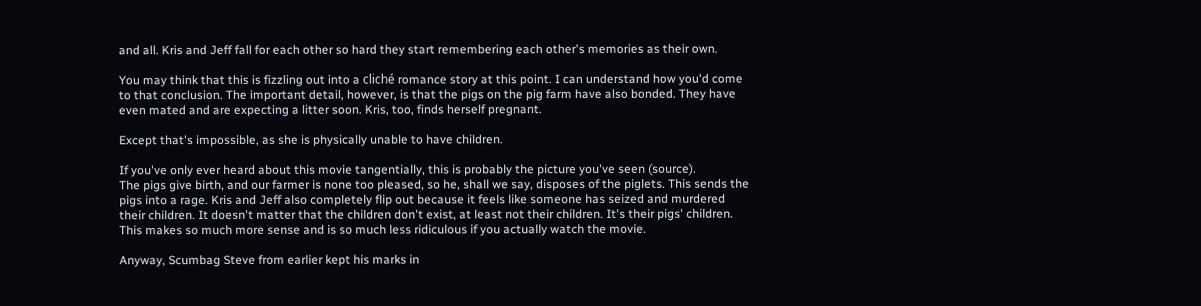and all. Kris and Jeff fall for each other so hard they start remembering each other's memories as their own.

You may think that this is fizzling out into a cliché romance story at this point. I can understand how you'd come to that conclusion. The important detail, however, is that the pigs on the pig farm have also bonded. They have even mated and are expecting a litter soon. Kris, too, finds herself pregnant.

Except that's impossible, as she is physically unable to have children.

If you've only ever heard about this movie tangentially, this is probably the picture you've seen (source).
The pigs give birth, and our farmer is none too pleased, so he, shall we say, disposes of the piglets. This sends the pigs into a rage. Kris and Jeff also completely flip out because it feels like someone has seized and murdered their children. It doesn't matter that the children don't exist, at least not their children. It's their pigs' children. This makes so much more sense and is so much less ridiculous if you actually watch the movie.

Anyway, Scumbag Steve from earlier kept his marks in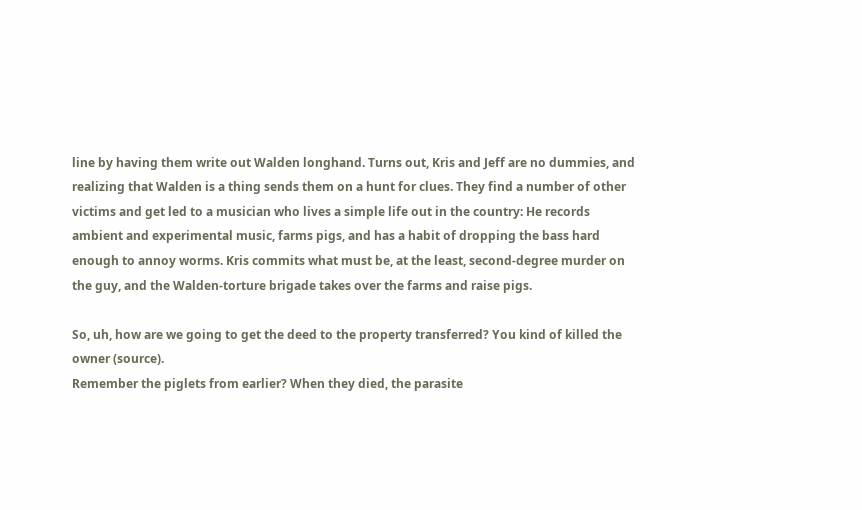line by having them write out Walden longhand. Turns out, Kris and Jeff are no dummies, and realizing that Walden is a thing sends them on a hunt for clues. They find a number of other victims and get led to a musician who lives a simple life out in the country: He records ambient and experimental music, farms pigs, and has a habit of dropping the bass hard enough to annoy worms. Kris commits what must be, at the least, second-degree murder on the guy, and the Walden-torture brigade takes over the farms and raise pigs.

So, uh, how are we going to get the deed to the property transferred? You kind of killed the owner (source).
Remember the piglets from earlier? When they died, the parasite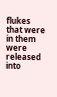flukes that were in them were released into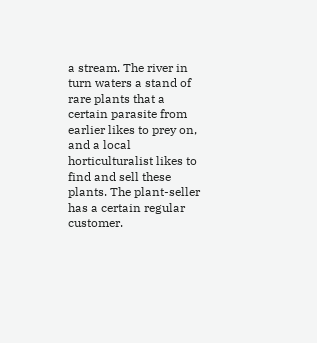a stream. The river in turn waters a stand of rare plants that a certain parasite from earlier likes to prey on, and a local horticulturalist likes to find and sell these plants. The plant-seller has a certain regular customer.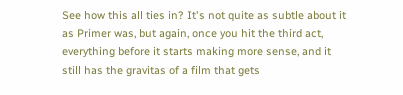See how this all ties in? It's not quite as subtle about it as Primer was, but again, once you hit the third act, everything before it starts making more sense, and it still has the gravitas of a film that gets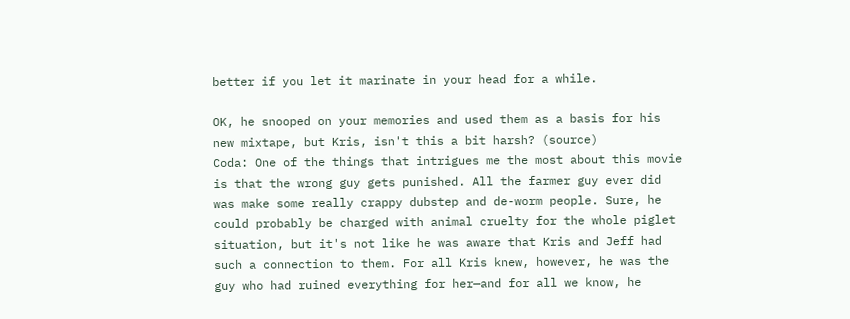better if you let it marinate in your head for a while.

OK, he snooped on your memories and used them as a basis for his new mixtape, but Kris, isn't this a bit harsh? (source)
Coda: One of the things that intrigues me the most about this movie is that the wrong guy gets punished. All the farmer guy ever did was make some really crappy dubstep and de-worm people. Sure, he could probably be charged with animal cruelty for the whole piglet situation, but it's not like he was aware that Kris and Jeff had such a connection to them. For all Kris knew, however, he was the guy who had ruined everything for her—and for all we know, he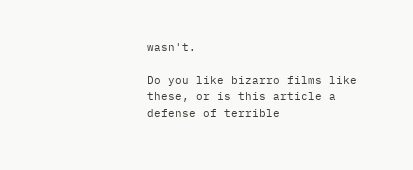wasn't.

Do you like bizarro films like these, or is this article a defense of terrible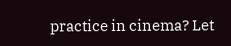practice in cinema? Let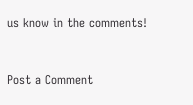us know in the comments!


Post a Comment